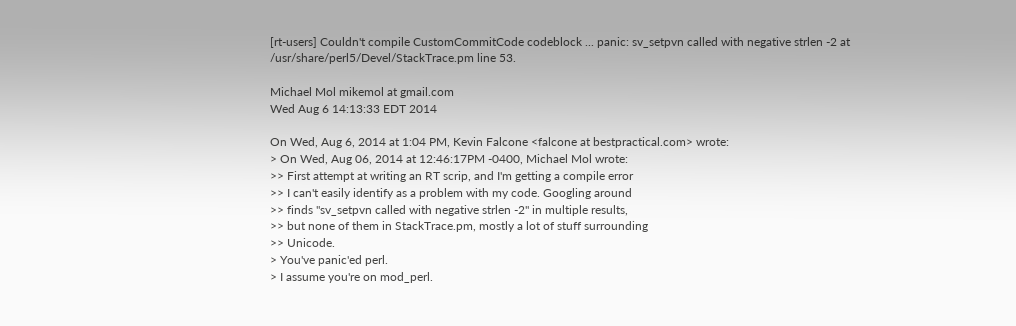[rt-users] Couldn't compile CustomCommitCode codeblock ... panic: sv_setpvn called with negative strlen -2 at /usr/share/perl5/Devel/StackTrace.pm line 53.

Michael Mol mikemol at gmail.com
Wed Aug 6 14:13:33 EDT 2014

On Wed, Aug 6, 2014 at 1:04 PM, Kevin Falcone <falcone at bestpractical.com> wrote:
> On Wed, Aug 06, 2014 at 12:46:17PM -0400, Michael Mol wrote:
>> First attempt at writing an RT scrip, and I'm getting a compile error
>> I can't easily identify as a problem with my code. Googling around
>> finds "sv_setpvn called with negative strlen -2" in multiple results,
>> but none of them in StackTrace.pm, mostly a lot of stuff surrounding
>> Unicode.
> You've panic'ed perl.
> I assume you're on mod_perl.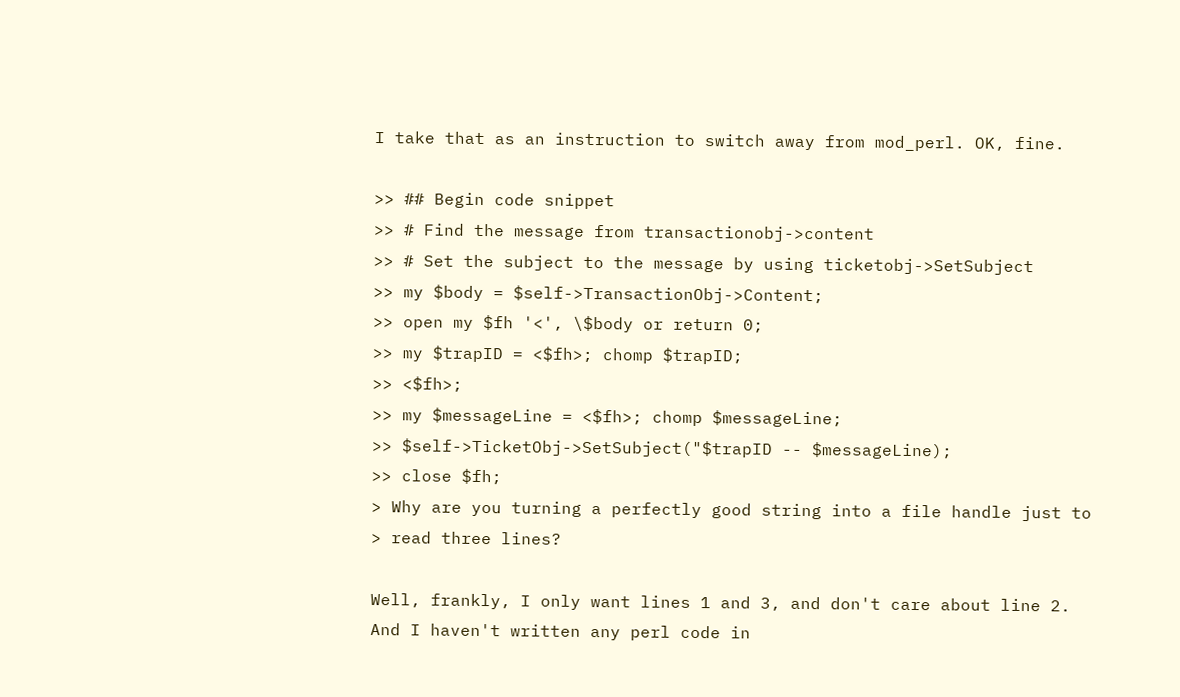I take that as an instruction to switch away from mod_perl. OK, fine.

>> ## Begin code snippet
>> # Find the message from transactionobj->content
>> # Set the subject to the message by using ticketobj->SetSubject
>> my $body = $self->TransactionObj->Content;
>> open my $fh '<', \$body or return 0;
>> my $trapID = <$fh>; chomp $trapID;
>> <$fh>;
>> my $messageLine = <$fh>; chomp $messageLine;
>> $self->TicketObj->SetSubject("$trapID -- $messageLine);
>> close $fh;
> Why are you turning a perfectly good string into a file handle just to
> read three lines?

Well, frankly, I only want lines 1 and 3, and don't care about line 2.
And I haven't written any perl code in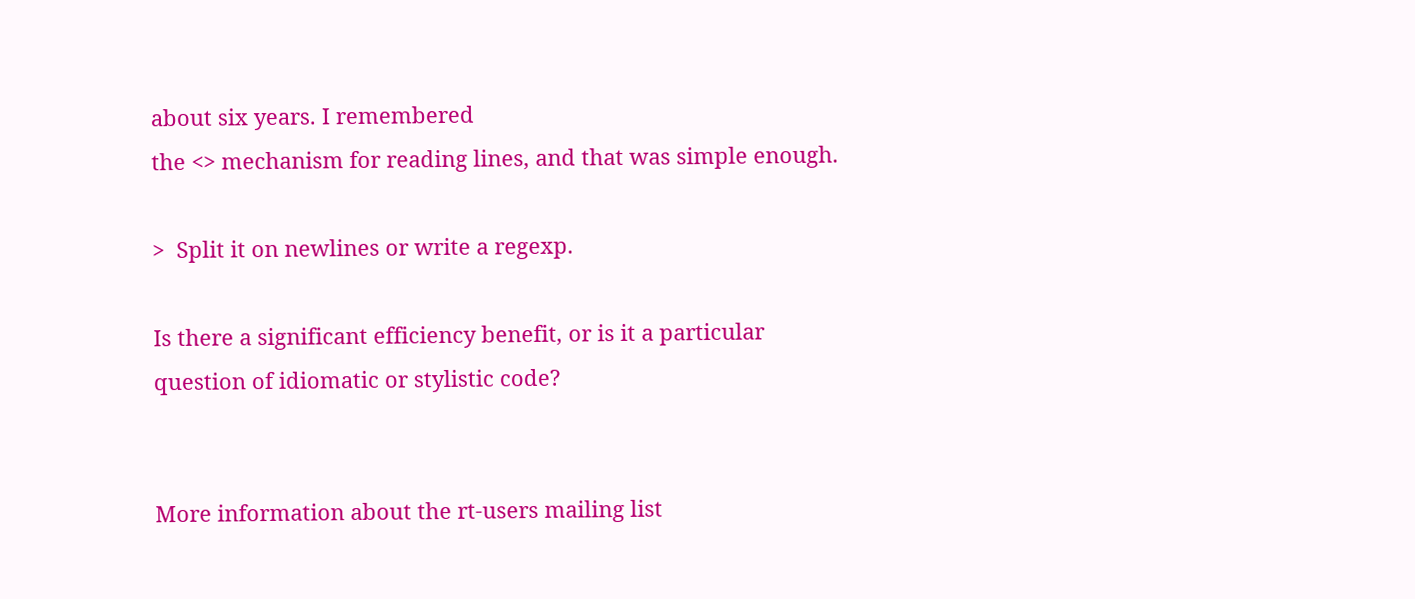about six years. I remembered
the <> mechanism for reading lines, and that was simple enough.

>  Split it on newlines or write a regexp.

Is there a significant efficiency benefit, or is it a particular
question of idiomatic or stylistic code?


More information about the rt-users mailing list